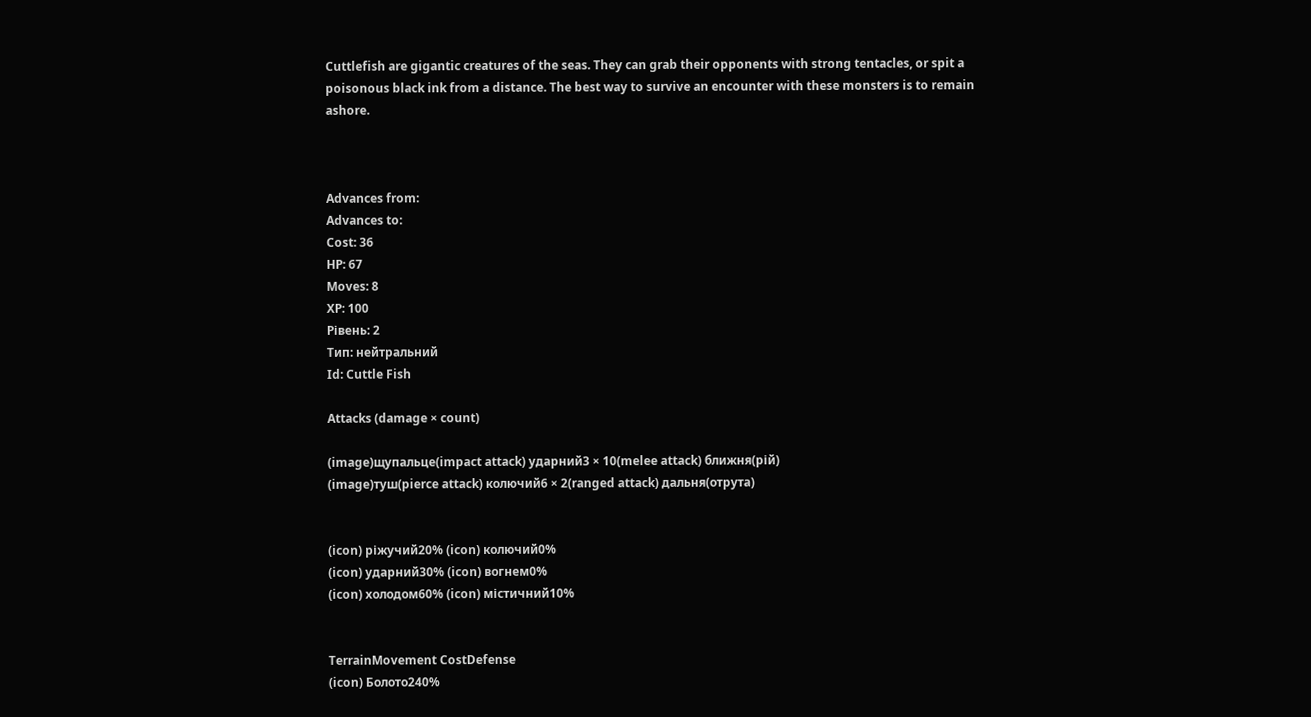Cuttlefish are gigantic creatures of the seas. They can grab their opponents with strong tentacles, or spit a poisonous black ink from a distance. The best way to survive an encounter with these monsters is to remain ashore.



Advances from:
Advances to:
Cost: 36
HP: 67
Moves: 8
XP: 100
Рівень: 2
Тип: нейтральний
Id: Cuttle Fish

Attacks (damage × count)

(image)щупальце(impact attack) ударний3 × 10(melee attack) ближня(рій)
(image)туш(pierce attack) колючий6 × 2(ranged attack) дальня(отрута)


(icon) ріжучий20% (icon) колючий0%
(icon) ударний30% (icon) вогнем0%
(icon) холодом60% (icon) містичний10%


TerrainMovement CostDefense
(icon) Болото240%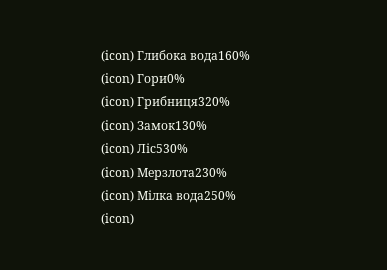(icon) Глибока вода160%
(icon) Гори0%
(icon) Грибниця320%
(icon) Замок130%
(icon) Ліс530%
(icon) Мерзлота230%
(icon) Мілка вода250%
(icon)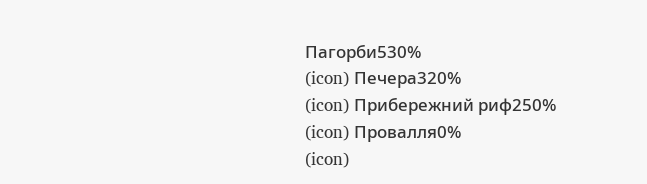Пагорби530%
(icon) Печера320%
(icon) Прибережний риф250%
(icon) Провалля0%
(icon)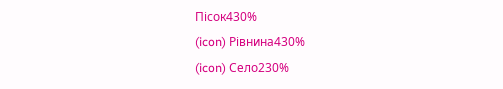Пісок430%
(icon) Рівнина430%
(icon) Село230%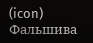(icon) Фальшива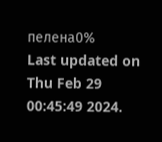пелена0%
Last updated on Thu Feb 29 00:45:49 2024.